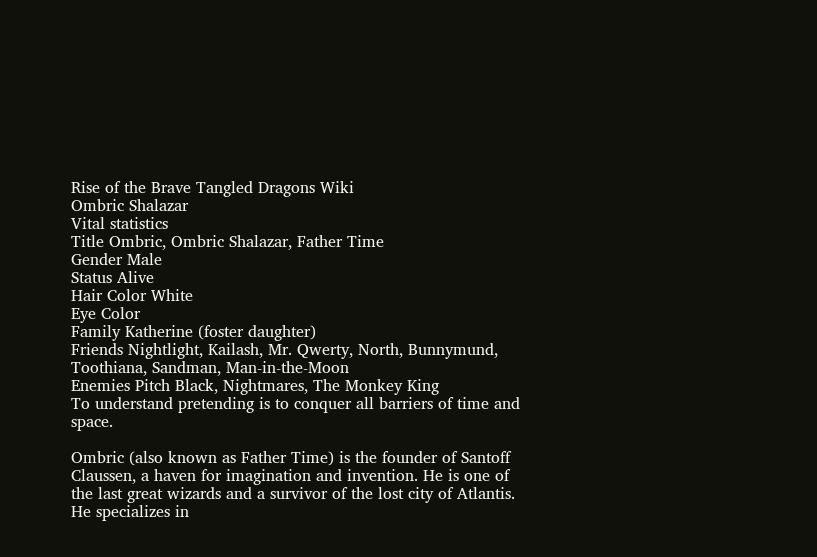Rise of the Brave Tangled Dragons Wiki
Ombric Shalazar
Vital statistics
Title Ombric, Ombric Shalazar, Father Time
Gender Male
Status Alive
Hair Color White
Eye Color
Family Katherine (foster daughter)
Friends Nightlight, Kailash, Mr. Qwerty, North, Bunnymund, Toothiana, Sandman, Man-in-the-Moon
Enemies Pitch Black, Nightmares, The Monkey King
To understand pretending is to conquer all barriers of time and space.

Ombric (also known as Father Time) is the founder of Santoff Claussen, a haven for imagination and invention. He is one of the last great wizards and a survivor of the lost city of Atlantis. He specializes in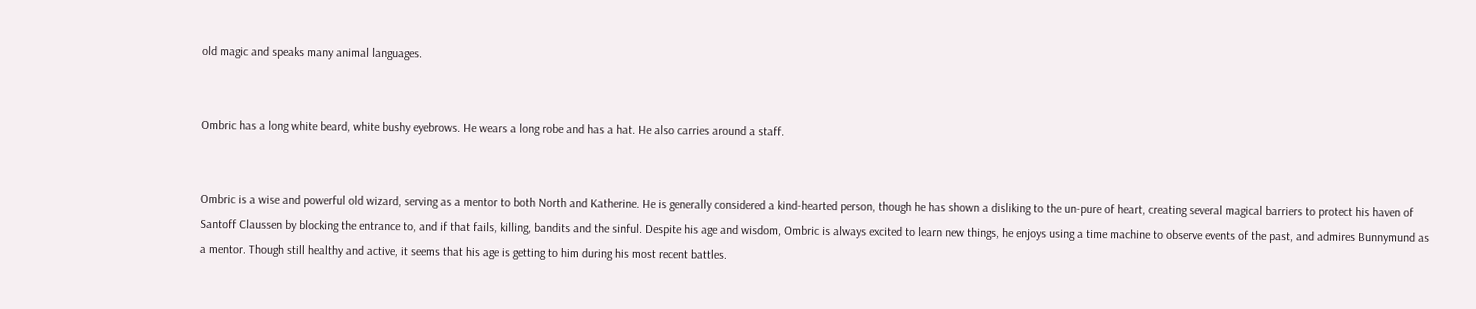old magic and speaks many animal languages.


Ombric has a long white beard, white bushy eyebrows. He wears a long robe and has a hat. He also carries around a staff.


Ombric is a wise and powerful old wizard, serving as a mentor to both North and Katherine. He is generally considered a kind-hearted person, though he has shown a disliking to the un-pure of heart, creating several magical barriers to protect his haven of Santoff Claussen by blocking the entrance to, and if that fails, killing, bandits and the sinful. Despite his age and wisdom, Ombric is always excited to learn new things, he enjoys using a time machine to observe events of the past, and admires Bunnymund as a mentor. Though still healthy and active, it seems that his age is getting to him during his most recent battles.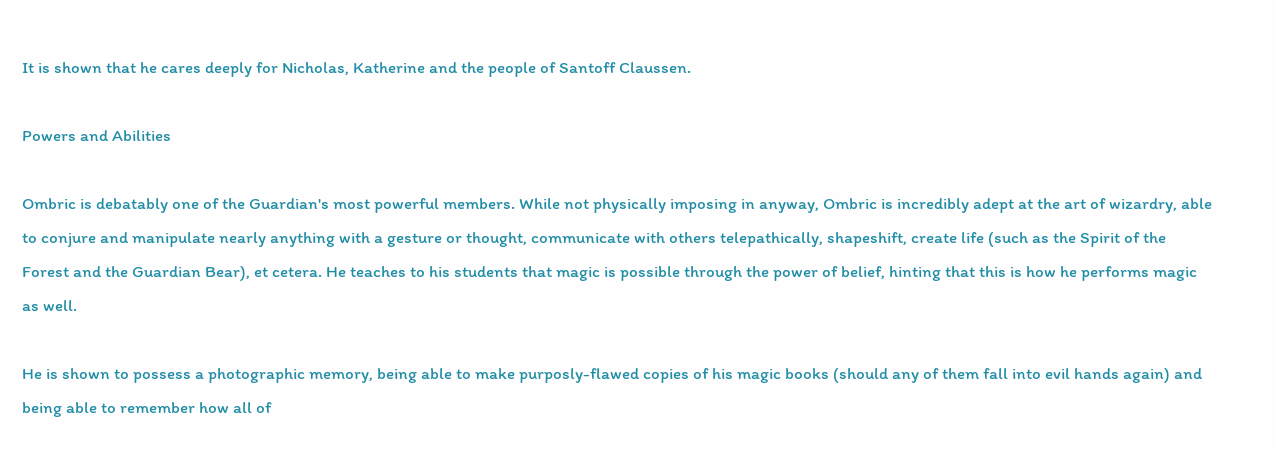It is shown that he cares deeply for Nicholas, Katherine and the people of Santoff Claussen.

Powers and Abilities

Ombric is debatably one of the Guardian's most powerful members. While not physically imposing in anyway, Ombric is incredibly adept at the art of wizardry, able to conjure and manipulate nearly anything with a gesture or thought, communicate with others telepathically, shapeshift, create life (such as the Spirit of the Forest and the Guardian Bear), et cetera. He teaches to his students that magic is possible through the power of belief, hinting that this is how he performs magic as well.

He is shown to possess a photographic memory, being able to make purposly-flawed copies of his magic books (should any of them fall into evil hands again) and being able to remember how all of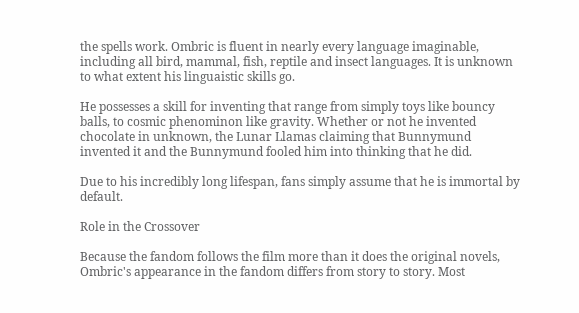the spells work. Ombric is fluent in nearly every language imaginable, including all bird, mammal, fish, reptile and insect languages. It is unknown to what extent his linguaistic skills go.

He possesses a skill for inventing that range from simply toys like bouncy balls, to cosmic phenominon like gravity. Whether or not he invented chocolate in unknown, the Lunar Llamas claiming that Bunnymund invented it and the Bunnymund fooled him into thinking that he did.

Due to his incredibly long lifespan, fans simply assume that he is immortal by default.

Role in the Crossover

Because the fandom follows the film more than it does the original novels, Ombric's appearance in the fandom differs from story to story. Most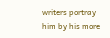writers portray him by his more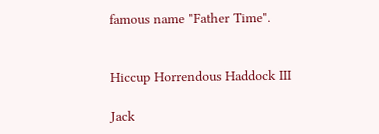famous name "Father Time".


Hiccup Horrendous Haddock III

Jack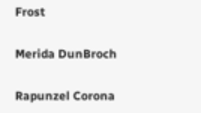Frost

Merida DunBroch

Rapunzel Corona